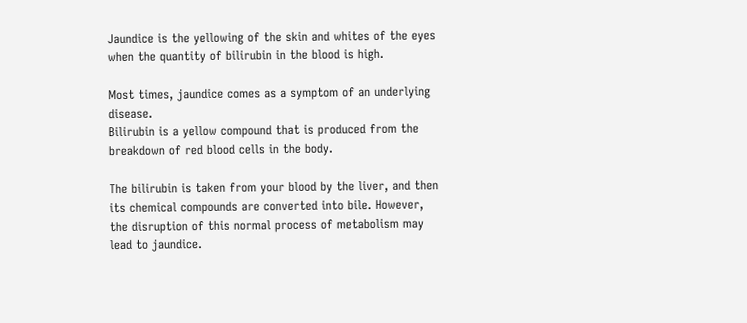Jaundice is the yellowing of the skin and whites of the eyes when the quantity of bilirubin in the blood is high.

Most times, jaundice comes as a symptom of an underlying disease.
Bilirubin is a yellow compound that is produced from the breakdown of red blood cells in the body.

The bilirubin is taken from your blood by the liver, and then its chemical compounds are converted into bile. However, the disruption of this normal process of metabolism may lead to jaundice.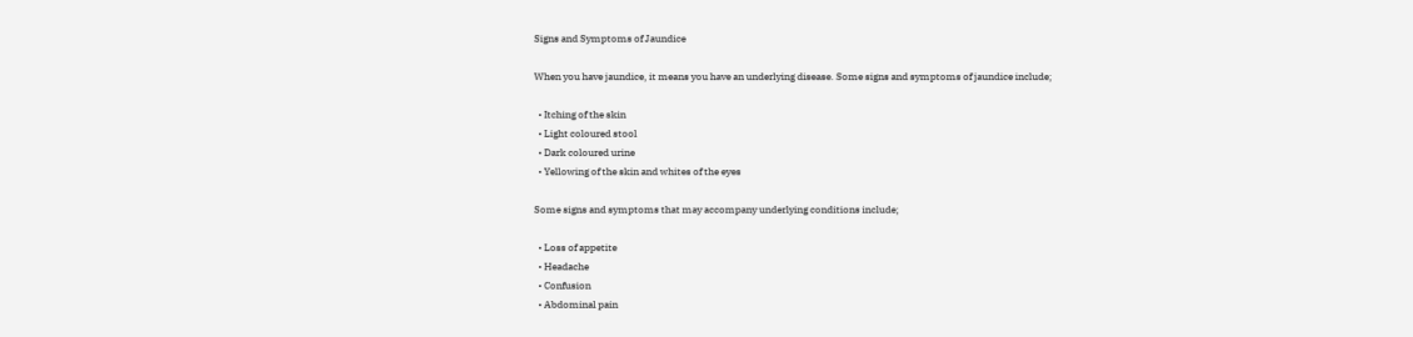Signs and Symptoms of Jaundice

When you have jaundice, it means you have an underlying disease. Some signs and symptoms of jaundice include;

  • Itching of the skin
  • Light coloured stool
  • Dark coloured urine
  • Yellowing of the skin and whites of the eyes

Some signs and symptoms that may accompany underlying conditions include;

  • Loss of appetite
  • Headache
  • Confusion
  • Abdominal pain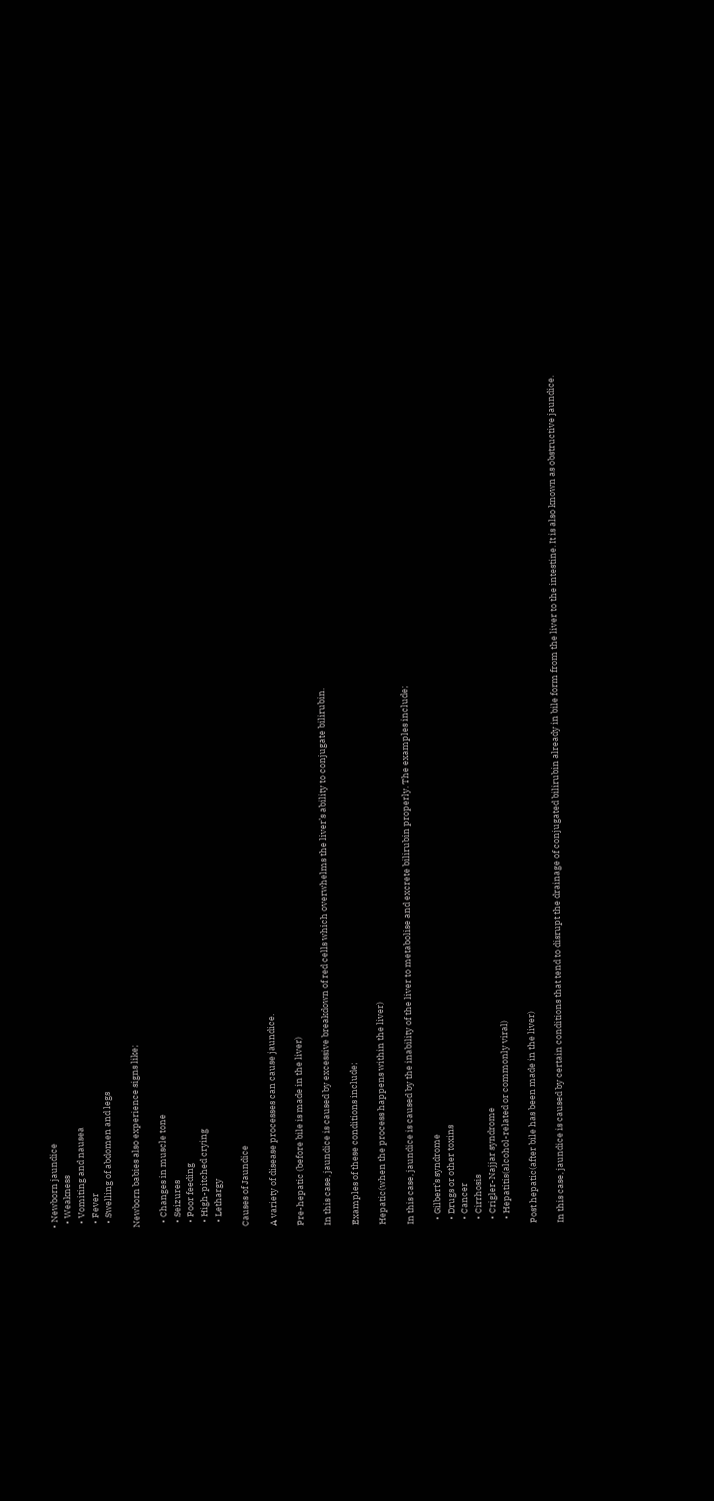• Newborn jaundice
  • Weakness
  • Vomiting and nausea
  • Fever
  • Swelling of abdomen and legs

Newborn babies also experience signs like;

  • Changes in muscle tone
  • Seizures
  • Poor feeding
  • High-pitched crying
  • Lethargy

Causes of Jaundice

A variety of disease processes can cause jaundice.

Pre-hepatic (before bile is made in the liver)

In this case, jaundice is caused by excessive breakdown of red cells which overwhelms the liver’s ability to conjugate bilirubin.

Examples of these conditions include;

Hepatic(when the process happens within the liver)

In this case, jaundice is caused by the inability of the liver to metabolise and excrete bilirubin properly. The examples include;

  • Gilbert’s syndrome
  • Drugs or other toxins
  • Cancer
  • Cirrhosis
  • Crigler-Najjar syndrome
  • Hepatitis(alcohol-related or commonly viral)

Post hepatic(after bile has been made in the liver)

In this case, jaundice is caused by certain conditions that tend to disrupt the drainage of conjugated bilirubin already in bile form from the liver to the intestine. It is also known as obstructive jaundice.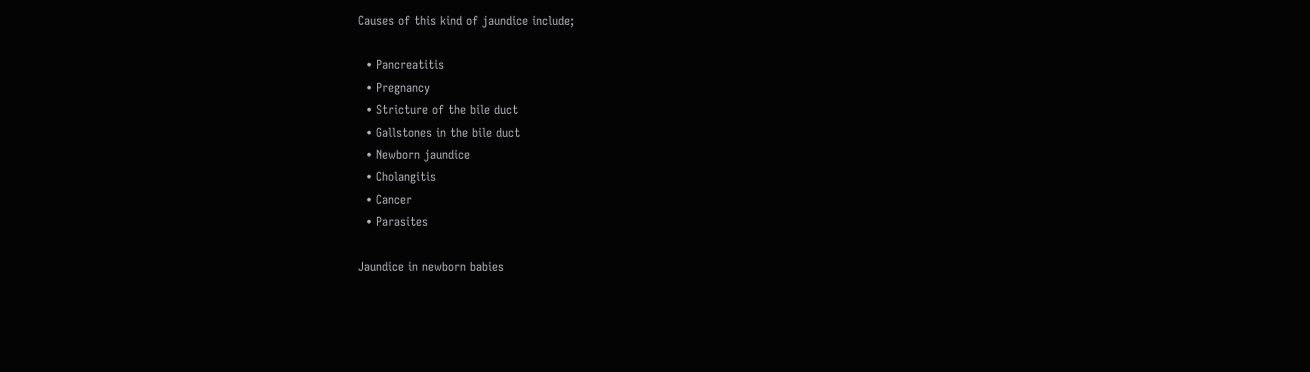Causes of this kind of jaundice include;

  • Pancreatitis
  • Pregnancy
  • Stricture of the bile duct
  • Gallstones in the bile duct
  • Newborn jaundice
  • Cholangitis
  • Cancer
  • Parasites

Jaundice in newborn babies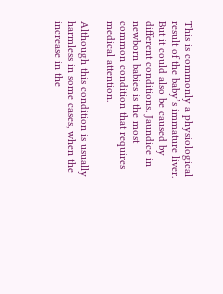This is commonly a physiological result of the baby’s immature liver. But it could also be caused by different conditions. Jaundice in newborn babies is the most common condition that requires medical attention.

Although this condition is usually harmless in some cases, when the increase in the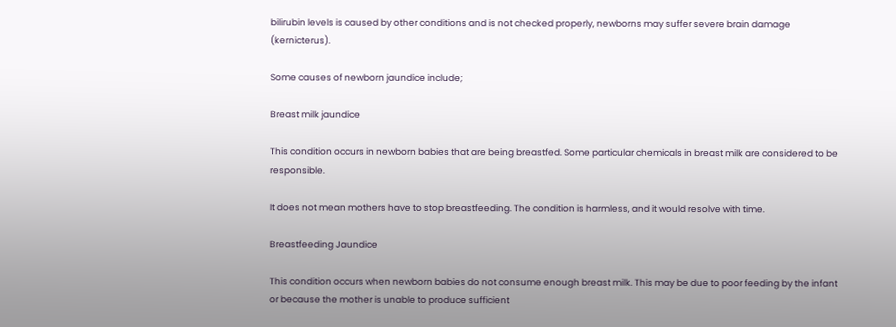bilirubin levels is caused by other conditions and is not checked properly, newborns may suffer severe brain damage (kernicterus).

Some causes of newborn jaundice include;

Breast milk jaundice

This condition occurs in newborn babies that are being breastfed. Some particular chemicals in breast milk are considered to be responsible.

It does not mean mothers have to stop breastfeeding. The condition is harmless, and it would resolve with time.

Breastfeeding Jaundice

This condition occurs when newborn babies do not consume enough breast milk. This may be due to poor feeding by the infant or because the mother is unable to produce sufficient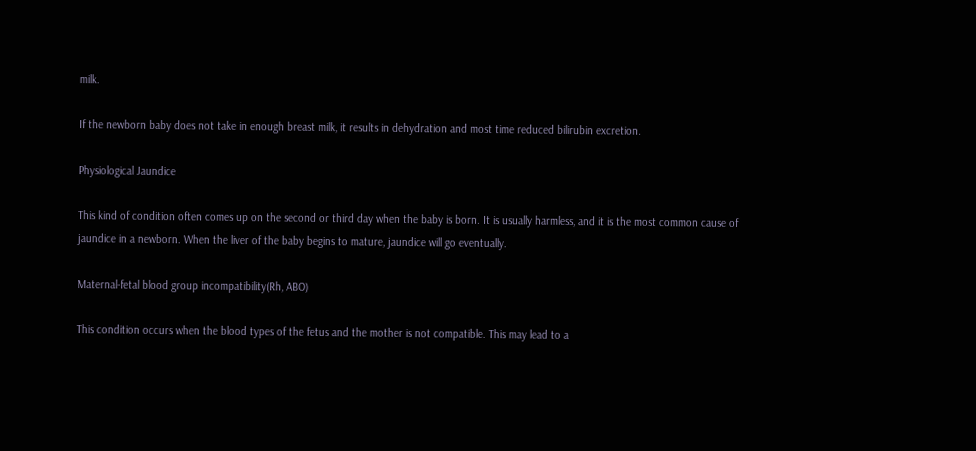milk.

If the newborn baby does not take in enough breast milk, it results in dehydration and most time reduced bilirubin excretion.

Physiological Jaundice

This kind of condition often comes up on the second or third day when the baby is born. It is usually harmless, and it is the most common cause of jaundice in a newborn. When the liver of the baby begins to mature, jaundice will go eventually.

Maternal-fetal blood group incompatibility(Rh, ABO)

This condition occurs when the blood types of the fetus and the mother is not compatible. This may lead to a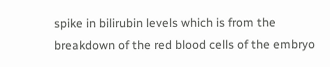spike in bilirubin levels which is from the breakdown of the red blood cells of the embryo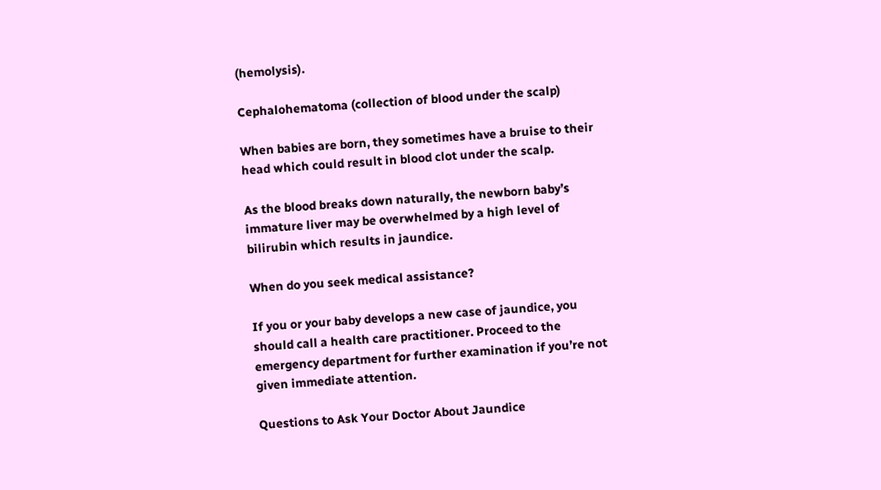(hemolysis).

Cephalohematoma (collection of blood under the scalp)

When babies are born, they sometimes have a bruise to their head which could result in blood clot under the scalp.

As the blood breaks down naturally, the newborn baby’s immature liver may be overwhelmed by a high level of bilirubin which results in jaundice.

When do you seek medical assistance?

If you or your baby develops a new case of jaundice, you should call a health care practitioner. Proceed to the emergency department for further examination if you’re not given immediate attention.

Questions to Ask Your Doctor About Jaundice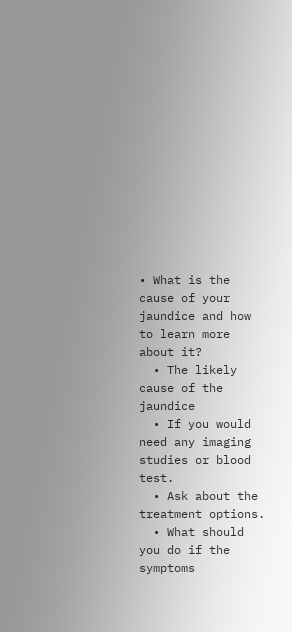• What is the cause of your jaundice and how to learn more about it?
  • The likely cause of the jaundice
  • If you would need any imaging studies or blood test.
  • Ask about the treatment options.
  • What should you do if the symptoms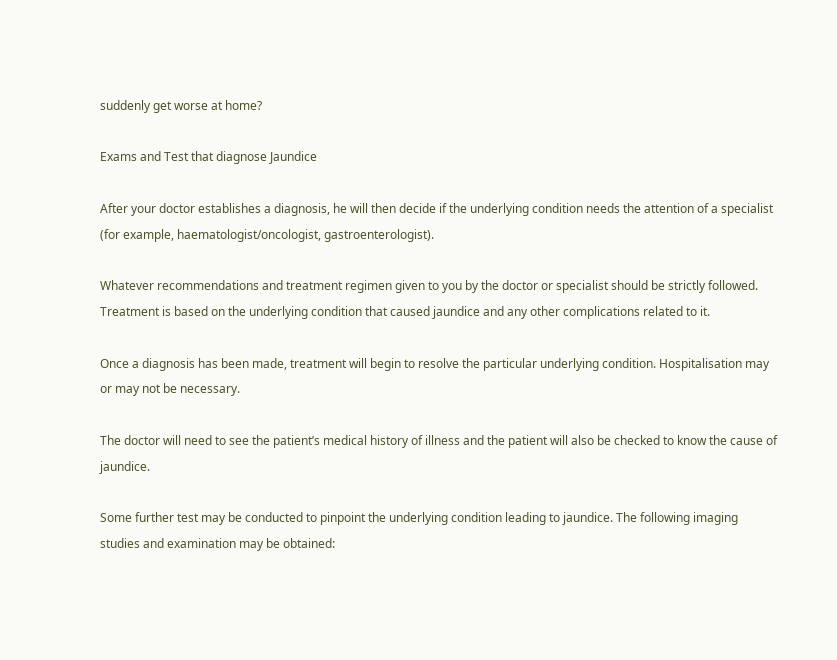suddenly get worse at home?

Exams and Test that diagnose Jaundice

After your doctor establishes a diagnosis, he will then decide if the underlying condition needs the attention of a specialist (for example, haematologist/oncologist, gastroenterologist).

Whatever recommendations and treatment regimen given to you by the doctor or specialist should be strictly followed. Treatment is based on the underlying condition that caused jaundice and any other complications related to it.

Once a diagnosis has been made, treatment will begin to resolve the particular underlying condition. Hospitalisation may or may not be necessary.

The doctor will need to see the patient’s medical history of illness and the patient will also be checked to know the cause of jaundice.

Some further test may be conducted to pinpoint the underlying condition leading to jaundice. The following imaging studies and examination may be obtained: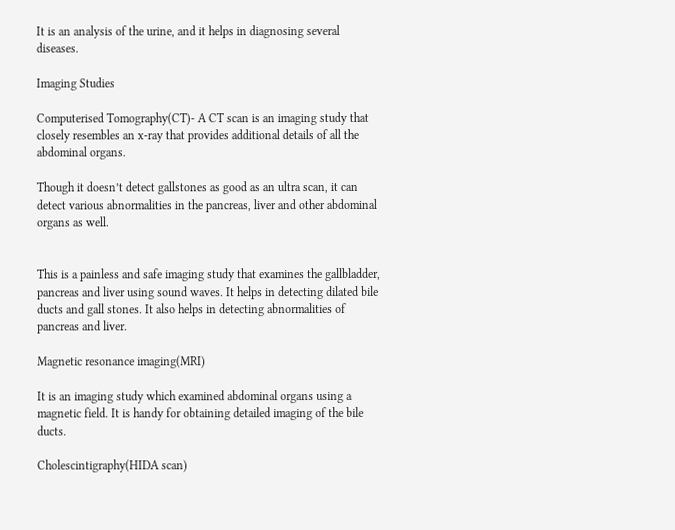It is an analysis of the urine, and it helps in diagnosing several diseases.

Imaging Studies

Computerised Tomography(CT)- A CT scan is an imaging study that closely resembles an x-ray that provides additional details of all the abdominal organs.

Though it doesn’t detect gallstones as good as an ultra scan, it can detect various abnormalities in the pancreas, liver and other abdominal organs as well.


This is a painless and safe imaging study that examines the gallbladder, pancreas and liver using sound waves. It helps in detecting dilated bile ducts and gall stones. It also helps in detecting abnormalities of pancreas and liver.

Magnetic resonance imaging(MRI)

It is an imaging study which examined abdominal organs using a magnetic field. It is handy for obtaining detailed imaging of the bile ducts.

Cholescintigraphy(HIDA scan)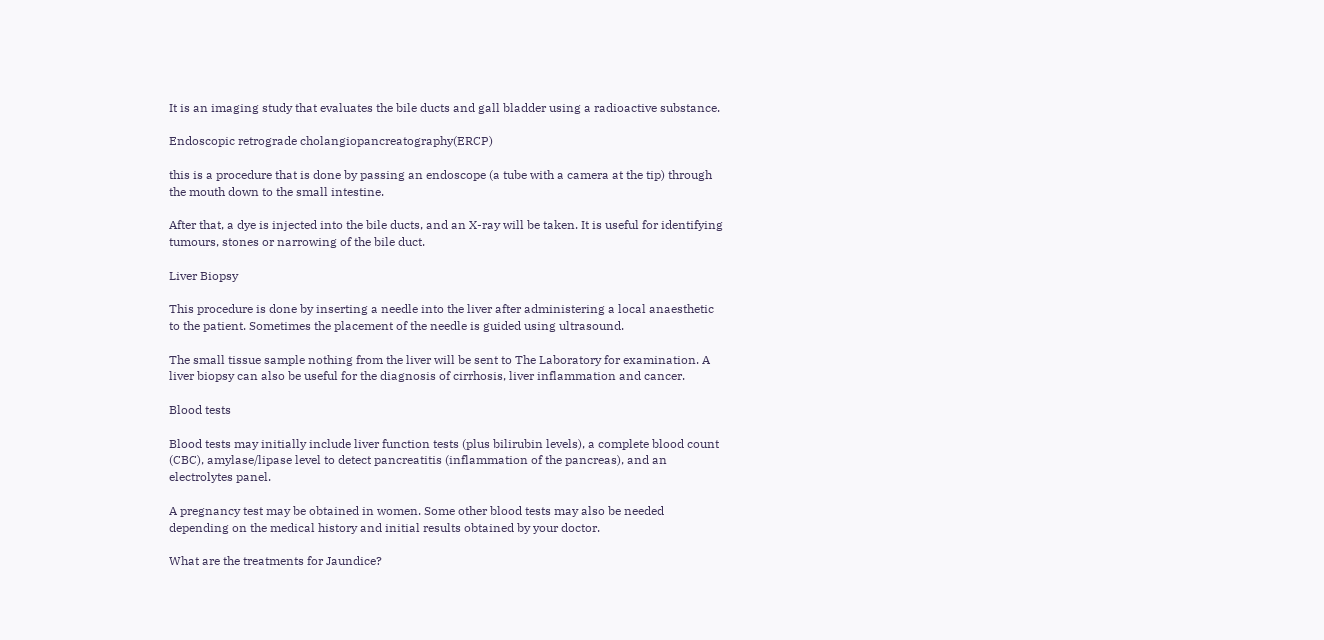It is an imaging study that evaluates the bile ducts and gall bladder using a radioactive substance.

Endoscopic retrograde cholangiopancreatography(ERCP)

this is a procedure that is done by passing an endoscope (a tube with a camera at the tip) through the mouth down to the small intestine.

After that, a dye is injected into the bile ducts, and an X-ray will be taken. It is useful for identifying tumours, stones or narrowing of the bile duct.

Liver Biopsy

This procedure is done by inserting a needle into the liver after administering a local anaesthetic to the patient. Sometimes the placement of the needle is guided using ultrasound.

The small tissue sample nothing from the liver will be sent to The Laboratory for examination. A liver biopsy can also be useful for the diagnosis of cirrhosis, liver inflammation and cancer.

Blood tests

Blood tests may initially include liver function tests (plus bilirubin levels), a complete blood count (CBC), amylase/lipase level to detect pancreatitis (inflammation of the pancreas), and an electrolytes panel.

A pregnancy test may be obtained in women. Some other blood tests may also be needed depending on the medical history and initial results obtained by your doctor.

What are the treatments for Jaundice?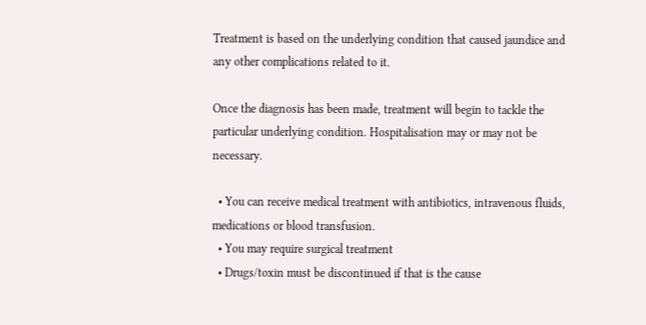Treatment is based on the underlying condition that caused jaundice and any other complications related to it.

Once the diagnosis has been made, treatment will begin to tackle the particular underlying condition. Hospitalisation may or may not be necessary.

  • You can receive medical treatment with antibiotics, intravenous fluids, medications or blood transfusion.
  • You may require surgical treatment
  • Drugs/toxin must be discontinued if that is the cause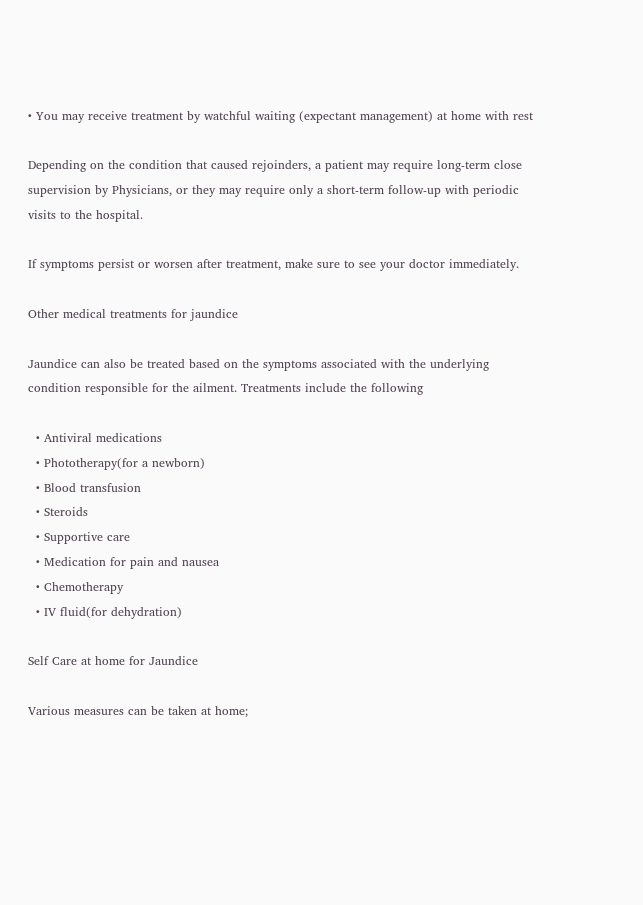• You may receive treatment by watchful waiting (expectant management) at home with rest

Depending on the condition that caused rejoinders, a patient may require long-term close supervision by Physicians, or they may require only a short-term follow-up with periodic visits to the hospital.

If symptoms persist or worsen after treatment, make sure to see your doctor immediately.

Other medical treatments for jaundice

Jaundice can also be treated based on the symptoms associated with the underlying condition responsible for the ailment. Treatments include the following

  • Antiviral medications
  • Phototherapy(for a newborn)
  • Blood transfusion
  • Steroids
  • Supportive care
  • Medication for pain and nausea
  • Chemotherapy
  • IV fluid(for dehydration)

Self Care at home for Jaundice

Various measures can be taken at home;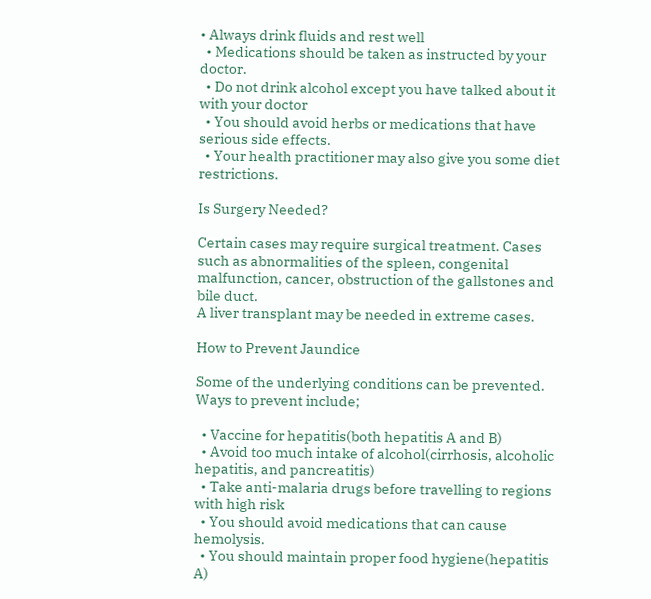• Always drink fluids and rest well
  • Medications should be taken as instructed by your doctor.
  • Do not drink alcohol except you have talked about it with your doctor
  • You should avoid herbs or medications that have serious side effects.
  • Your health practitioner may also give you some diet restrictions.

Is Surgery Needed?

Certain cases may require surgical treatment. Cases such as abnormalities of the spleen, congenital malfunction, cancer, obstruction of the gallstones and bile duct.
A liver transplant may be needed in extreme cases.

How to Prevent Jaundice

Some of the underlying conditions can be prevented. Ways to prevent include;

  • Vaccine for hepatitis(both hepatitis A and B)
  • Avoid too much intake of alcohol(cirrhosis, alcoholic hepatitis, and pancreatitis)
  • Take anti-malaria drugs before travelling to regions with high risk
  • You should avoid medications that can cause hemolysis.
  • You should maintain proper food hygiene(hepatitis A)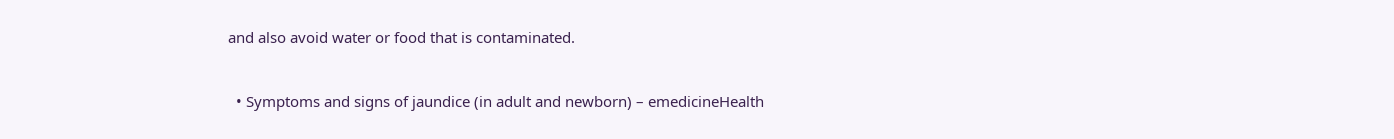and also avoid water or food that is contaminated.


  • Symptoms and signs of jaundice (in adult and newborn) – emedicineHealth